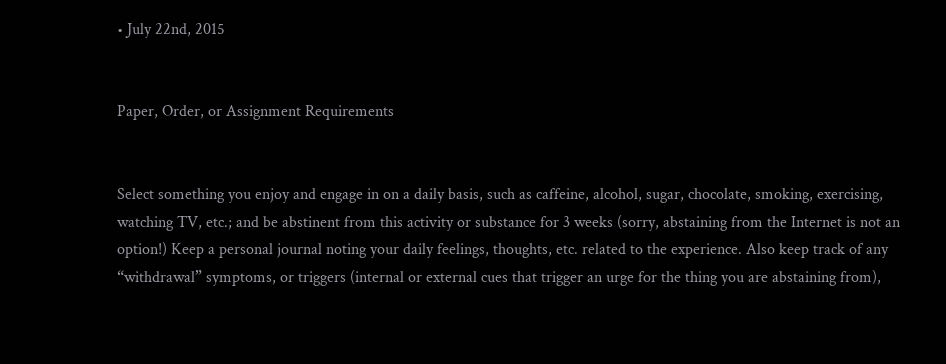• July 22nd, 2015


Paper, Order, or Assignment Requirements


Select something you enjoy and engage in on a daily basis, such as caffeine, alcohol, sugar, chocolate, smoking, exercising, watching TV, etc.; and be abstinent from this activity or substance for 3 weeks (sorry, abstaining from the Internet is not an option!) Keep a personal journal noting your daily feelings, thoughts, etc. related to the experience. Also keep track of any “withdrawal” symptoms, or triggers (internal or external cues that trigger an urge for the thing you are abstaining from),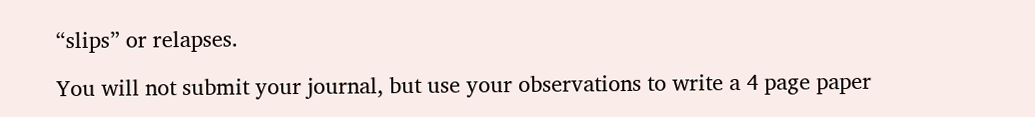“slips” or relapses.

You will not submit your journal, but use your observations to write a 4 page paper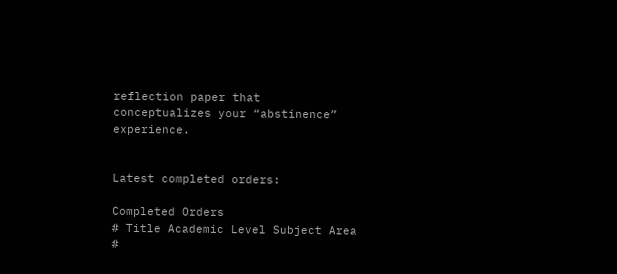reflection paper that conceptualizes your “abstinence” experience.


Latest completed orders:

Completed Orders
# Title Academic Level Subject Area #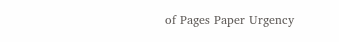of Pages Paper Urgency